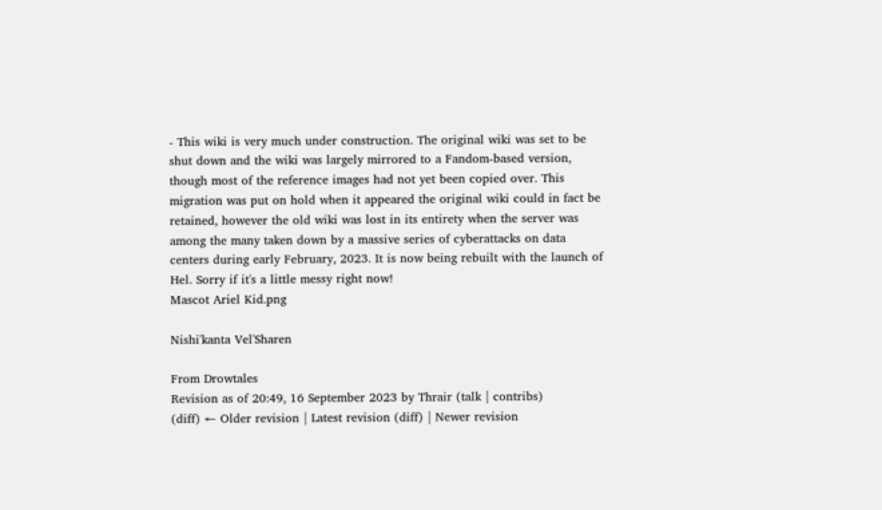- This wiki is very much under construction. The original wiki was set to be shut down and the wiki was largely mirrored to a Fandom-based version, though most of the reference images had not yet been copied over. This migration was put on hold when it appeared the original wiki could in fact be retained, however the old wiki was lost in its entirety when the server was among the many taken down by a massive series of cyberattacks on data centers during early February, 2023. It is now being rebuilt with the launch of Hel. Sorry if it's a little messy right now!
Mascot Ariel Kid.png

Nishi'kanta Vel'Sharen

From Drowtales
Revision as of 20:49, 16 September 2023 by Thrair (talk | contribs)
(diff) ← Older revision | Latest revision (diff) | Newer revision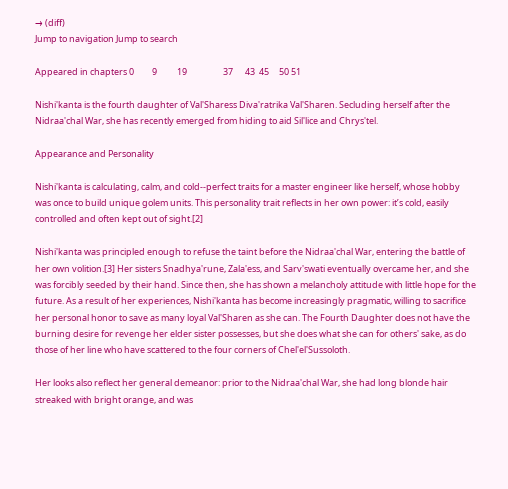→ (diff)
Jump to navigation Jump to search

Appeared in chapters 0         9          19                  37      43  45     50 51

Nishi'kanta is the fourth daughter of Val'Sharess Diva'ratrika Val'Sharen. Secluding herself after the Nidraa'chal War, she has recently emerged from hiding to aid Sil'lice and Chrys'tel.

Appearance and Personality

Nishi'kanta is calculating, calm, and cold--perfect traits for a master engineer like herself, whose hobby was once to build unique golem units. This personality trait reflects in her own power: it’s cold, easily controlled and often kept out of sight.[2]

Nishi'kanta was principled enough to refuse the taint before the Nidraa'chal War, entering the battle of her own volition.[3] Her sisters Snadhya'rune, Zala'ess, and Sarv'swati eventually overcame her, and she was forcibly seeded by their hand. Since then, she has shown a melancholy attitude with little hope for the future. As a result of her experiences, Nishi'kanta has become increasingly pragmatic, willing to sacrifice her personal honor to save as many loyal Val'Sharen as she can. The Fourth Daughter does not have the burning desire for revenge her elder sister possesses, but she does what she can for others' sake, as do those of her line who have scattered to the four corners of Chel'el'Sussoloth.

Her looks also reflect her general demeanor: prior to the Nidraa'chal War, she had long blonde hair streaked with bright orange, and was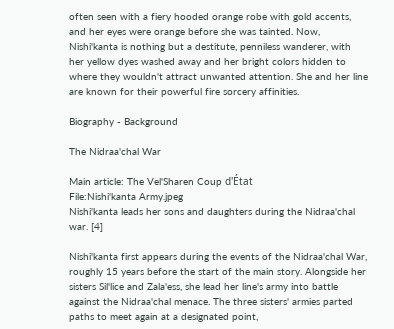often seen with a fiery hooded orange robe with gold accents, and her eyes were orange before she was tainted. Now, Nishi'kanta is nothing but a destitute, penniless wanderer, with her yellow dyes washed away and her bright colors hidden to where they wouldn't attract unwanted attention. She and her line are known for their powerful fire sorcery affinities.

Biography - Background

The Nidraa'chal War

Main article: The Vel'Sharen Coup d'État
File:Nishi'kanta Army.jpeg
Nishi'kanta leads her sons and daughters during the Nidraa'chal war. [4]

Nishi'kanta first appears during the events of the Nidraa'chal War, roughly 15 years before the start of the main story. Alongside her sisters Sil'lice and Zala'ess, she lead her line's army into battle against the Nidraa'chal menace. The three sisters' armies parted paths to meet again at a designated point,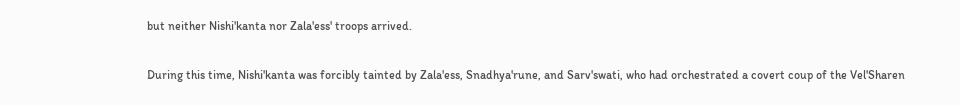but neither Nishi'kanta nor Zala'ess' troops arrived.

During this time, Nishi'kanta was forcibly tainted by Zala'ess, Snadhya'rune, and Sarv'swati, who had orchestrated a covert coup of the Vel'Sharen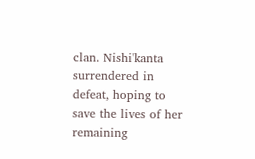clan. Nishi'kanta surrendered in defeat, hoping to save the lives of her remaining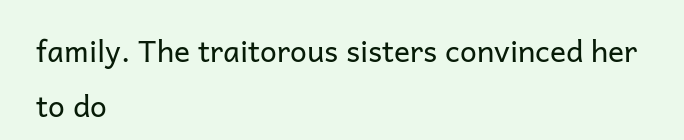family. The traitorous sisters convinced her to do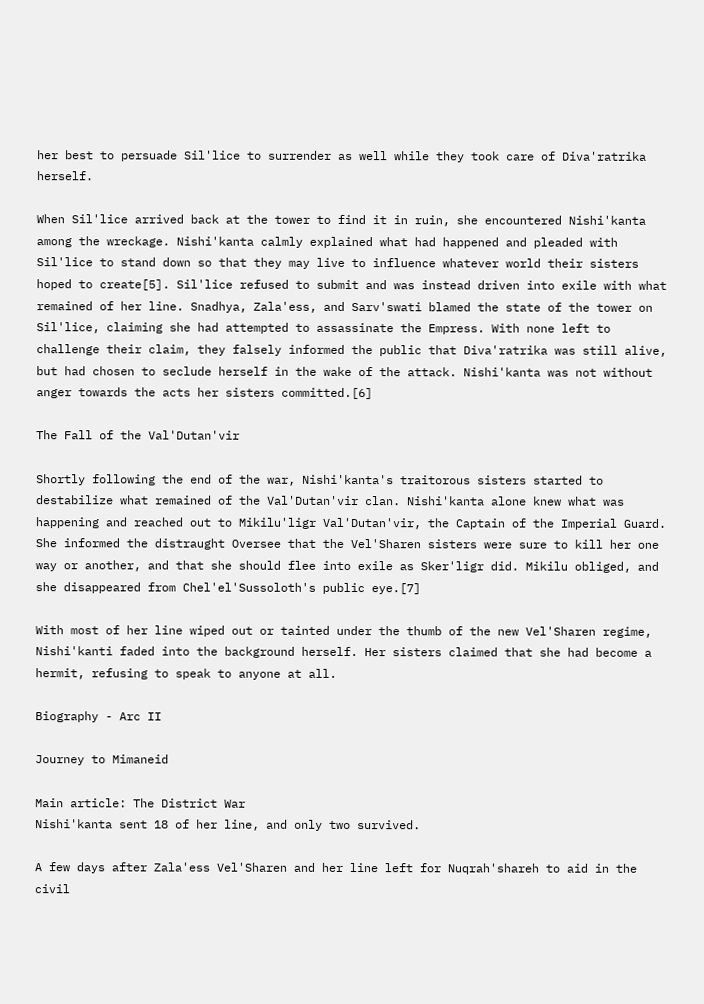her best to persuade Sil'lice to surrender as well while they took care of Diva'ratrika herself.

When Sil'lice arrived back at the tower to find it in ruin, she encountered Nishi'kanta among the wreckage. Nishi'kanta calmly explained what had happened and pleaded with Sil'lice to stand down so that they may live to influence whatever world their sisters hoped to create[5]. Sil'lice refused to submit and was instead driven into exile with what remained of her line. Snadhya, Zala'ess, and Sarv'swati blamed the state of the tower on Sil'lice, claiming she had attempted to assassinate the Empress. With none left to challenge their claim, they falsely informed the public that Diva'ratrika was still alive, but had chosen to seclude herself in the wake of the attack. Nishi'kanta was not without anger towards the acts her sisters committed.[6]

The Fall of the Val'Dutan'vir

Shortly following the end of the war, Nishi'kanta's traitorous sisters started to destabilize what remained of the Val'Dutan'vir clan. Nishi'kanta alone knew what was happening and reached out to Mikilu'ligr Val'Dutan'vir, the Captain of the Imperial Guard. She informed the distraught Oversee that the Vel'Sharen sisters were sure to kill her one way or another, and that she should flee into exile as Sker'ligr did. Mikilu obliged, and she disappeared from Chel'el'Sussoloth's public eye.[7]

With most of her line wiped out or tainted under the thumb of the new Vel'Sharen regime, Nishi'kanti faded into the background herself. Her sisters claimed that she had become a hermit, refusing to speak to anyone at all.

Biography - Arc II

Journey to Mimaneid

Main article: The District War
Nishi'kanta sent 18 of her line, and only two survived.

A few days after Zala'ess Vel'Sharen and her line left for Nuqrah'shareh to aid in the civil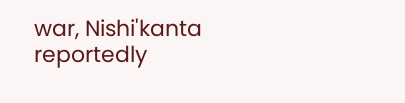war, Nishi'kanta reportedly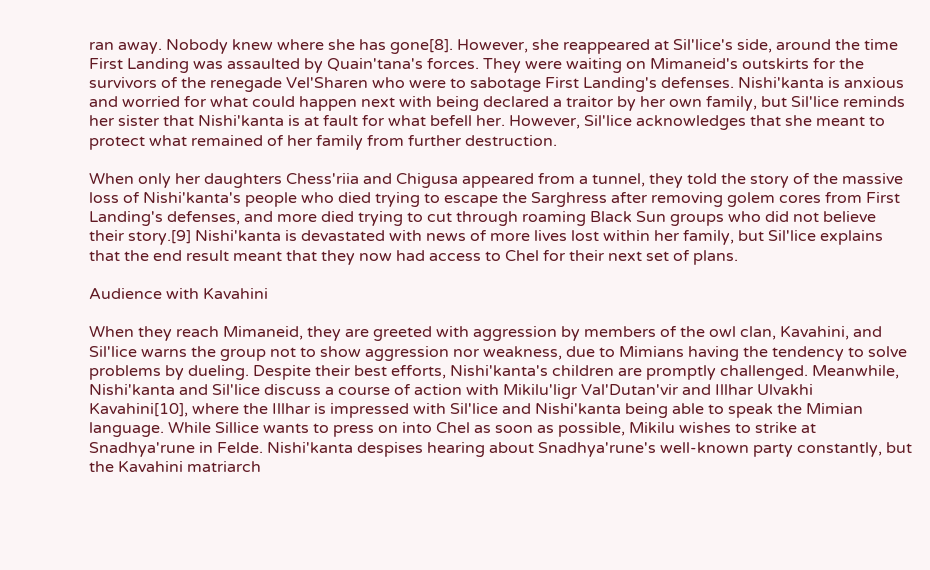ran away. Nobody knew where she has gone[8]. However, she reappeared at Sil'lice's side, around the time First Landing was assaulted by Quain'tana's forces. They were waiting on Mimaneid's outskirts for the survivors of the renegade Vel'Sharen who were to sabotage First Landing's defenses. Nishi'kanta is anxious and worried for what could happen next with being declared a traitor by her own family, but Sil'lice reminds her sister that Nishi'kanta is at fault for what befell her. However, Sil'lice acknowledges that she meant to protect what remained of her family from further destruction.

When only her daughters Chess'riia and Chigusa appeared from a tunnel, they told the story of the massive loss of Nishi'kanta's people who died trying to escape the Sarghress after removing golem cores from First Landing's defenses, and more died trying to cut through roaming Black Sun groups who did not believe their story.[9] Nishi'kanta is devastated with news of more lives lost within her family, but Sil'lice explains that the end result meant that they now had access to Chel for their next set of plans.

Audience with Kavahini

When they reach Mimaneid, they are greeted with aggression by members of the owl clan, Kavahini, and Sil'lice warns the group not to show aggression nor weakness, due to Mimians having the tendency to solve problems by dueling. Despite their best efforts, Nishi'kanta's children are promptly challenged. Meanwhile, Nishi'kanta and Sil'lice discuss a course of action with Mikilu'ligr Val'Dutan'vir and Illhar Ulvakhi Kavahini[10], where the Illhar is impressed with Sil'lice and Nishi'kanta being able to speak the Mimian language. While Sillice wants to press on into Chel as soon as possible, Mikilu wishes to strike at Snadhya'rune in Felde. Nishi'kanta despises hearing about Snadhya'rune's well-known party constantly, but the Kavahini matriarch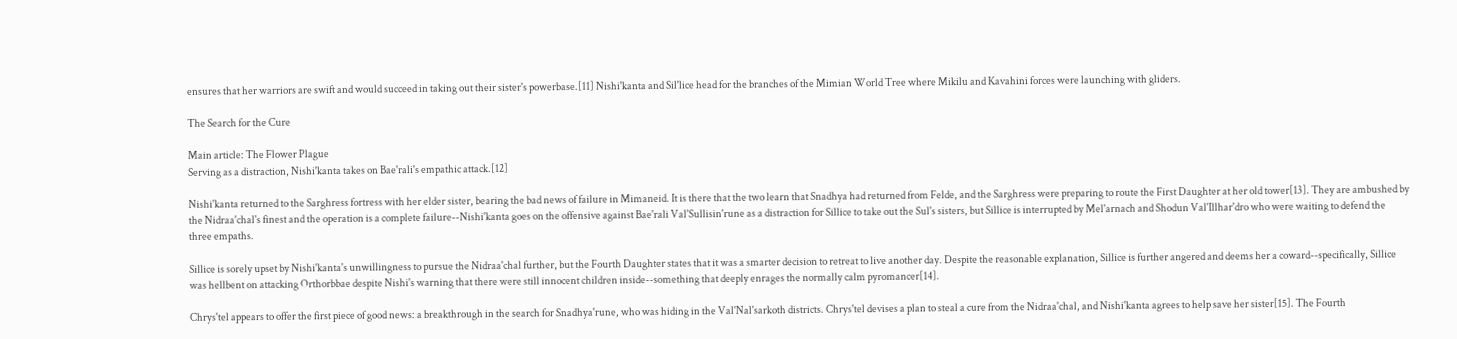ensures that her warriors are swift and would succeed in taking out their sister's powerbase.[11] Nishi'kanta and Sil'lice head for the branches of the Mimian World Tree where Mikilu and Kavahini forces were launching with gliders.

The Search for the Cure

Main article: The Flower Plague
Serving as a distraction, Nishi'kanta takes on Bae'rali's empathic attack.[12]

Nishi'kanta returned to the Sarghress fortress with her elder sister, bearing the bad news of failure in Mimaneid. It is there that the two learn that Snadhya had returned from Felde, and the Sarghress were preparing to route the First Daughter at her old tower[13]. They are ambushed by the Nidraa'chal's finest and the operation is a complete failure--Nishi'kanta goes on the offensive against Bae'rali Val'Sullisin'rune as a distraction for Sillice to take out the Sul's sisters, but Sillice is interrupted by Mel'arnach and Shodun Val'Illhar'dro who were waiting to defend the three empaths.

Sillice is sorely upset by Nishi'kanta's unwillingness to pursue the Nidraa'chal further, but the Fourth Daughter states that it was a smarter decision to retreat to live another day. Despite the reasonable explanation, Sillice is further angered and deems her a coward--specifically, Sillice was hellbent on attacking Orthorbbae despite Nishi's warning that there were still innocent children inside--something that deeply enrages the normally calm pyromancer[14].

Chrys'tel appears to offer the first piece of good news: a breakthrough in the search for Snadhya'rune, who was hiding in the Val'Nal'sarkoth districts. Chrys'tel devises a plan to steal a cure from the Nidraa'chal, and Nishi'kanta agrees to help save her sister[15]. The Fourth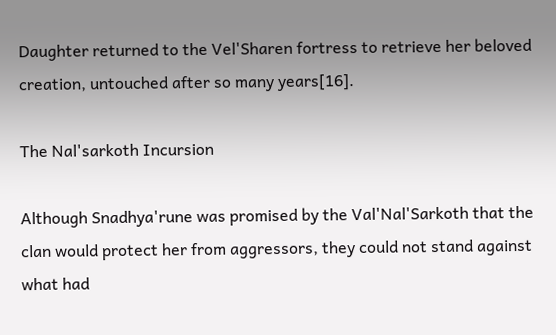Daughter returned to the Vel'Sharen fortress to retrieve her beloved creation, untouched after so many years[16].

The Nal'sarkoth Incursion

Although Snadhya'rune was promised by the Val'Nal'Sarkoth that the clan would protect her from aggressors, they could not stand against what had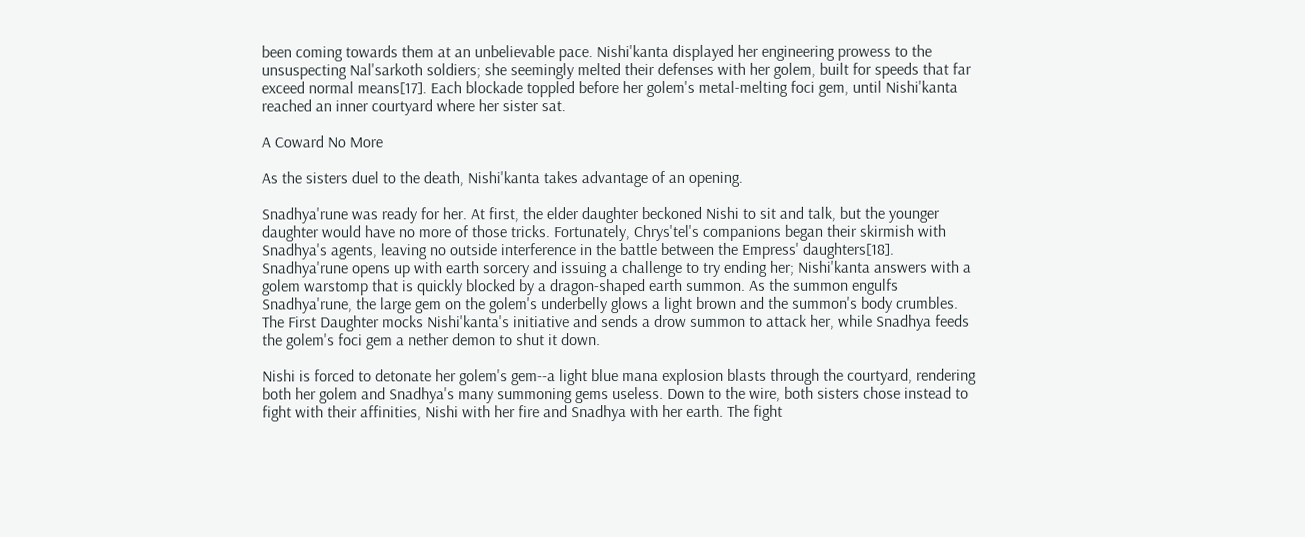been coming towards them at an unbelievable pace. Nishi'kanta displayed her engineering prowess to the unsuspecting Nal'sarkoth soldiers; she seemingly melted their defenses with her golem, built for speeds that far exceed normal means[17]. Each blockade toppled before her golem's metal-melting foci gem, until Nishi'kanta reached an inner courtyard where her sister sat.

A Coward No More

As the sisters duel to the death, Nishi'kanta takes advantage of an opening.

Snadhya'rune was ready for her. At first, the elder daughter beckoned Nishi to sit and talk, but the younger daughter would have no more of those tricks. Fortunately, Chrys'tel's companions began their skirmish with Snadhya's agents, leaving no outside interference in the battle between the Empress' daughters[18]. Snadhya'rune opens up with earth sorcery and issuing a challenge to try ending her; Nishi'kanta answers with a golem warstomp that is quickly blocked by a dragon-shaped earth summon. As the summon engulfs Snadhya'rune, the large gem on the golem's underbelly glows a light brown and the summon's body crumbles. The First Daughter mocks Nishi'kanta's initiative and sends a drow summon to attack her, while Snadhya feeds the golem's foci gem a nether demon to shut it down.

Nishi is forced to detonate her golem's gem--a light blue mana explosion blasts through the courtyard, rendering both her golem and Snadhya's many summoning gems useless. Down to the wire, both sisters chose instead to fight with their affinities, Nishi with her fire and Snadhya with her earth. The fight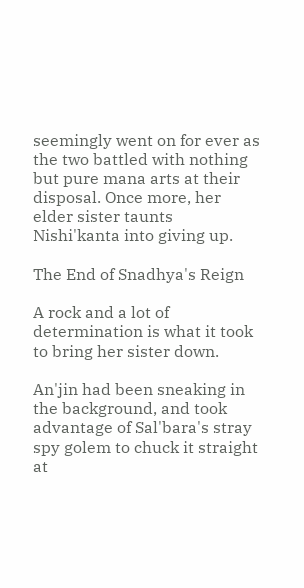seemingly went on for ever as the two battled with nothing but pure mana arts at their disposal. Once more, her elder sister taunts Nishi'kanta into giving up.

The End of Snadhya's Reign

A rock and a lot of determination is what it took to bring her sister down.

An'jin had been sneaking in the background, and took advantage of Sal'bara's stray spy golem to chuck it straight at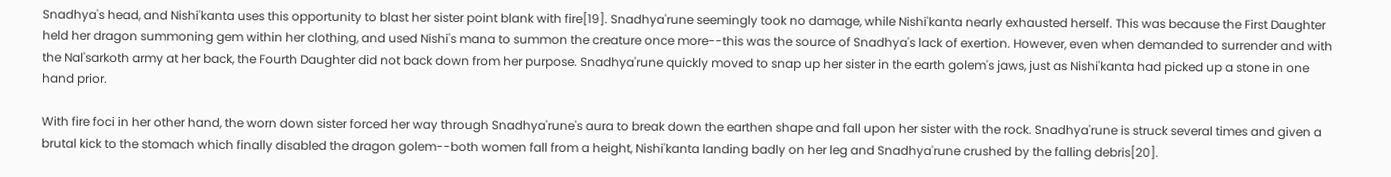Snadhya's head, and Nishi'kanta uses this opportunity to blast her sister point blank with fire[19]. Snadhya'rune seemingly took no damage, while Nishi'kanta nearly exhausted herself. This was because the First Daughter held her dragon summoning gem within her clothing, and used Nishi's mana to summon the creature once more--this was the source of Snadhya's lack of exertion. However, even when demanded to surrender and with the Nal'sarkoth army at her back, the Fourth Daughter did not back down from her purpose. Snadhya'rune quickly moved to snap up her sister in the earth golem's jaws, just as Nishi'kanta had picked up a stone in one hand prior.

With fire foci in her other hand, the worn down sister forced her way through Snadhya'rune's aura to break down the earthen shape and fall upon her sister with the rock. Snadhya'rune is struck several times and given a brutal kick to the stomach which finally disabled the dragon golem--both women fall from a height, Nishi'kanta landing badly on her leg and Snadhya'rune crushed by the falling debris[20].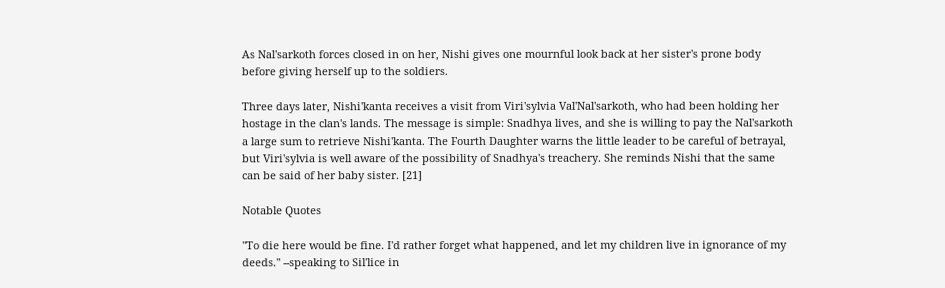As Nal'sarkoth forces closed in on her, Nishi gives one mournful look back at her sister's prone body before giving herself up to the soldiers.

Three days later, Nishi'kanta receives a visit from Viri'sylvia Val'Nal'sarkoth, who had been holding her hostage in the clan's lands. The message is simple: Snadhya lives, and she is willing to pay the Nal'sarkoth a large sum to retrieve Nishi'kanta. The Fourth Daughter warns the little leader to be careful of betrayal, but Viri'sylvia is well aware of the possibility of Snadhya's treachery. She reminds Nishi that the same can be said of her baby sister. [21]

Notable Quotes

"To die here would be fine. I'd rather forget what happened, and let my children live in ignorance of my deeds." --speaking to Sil'lice in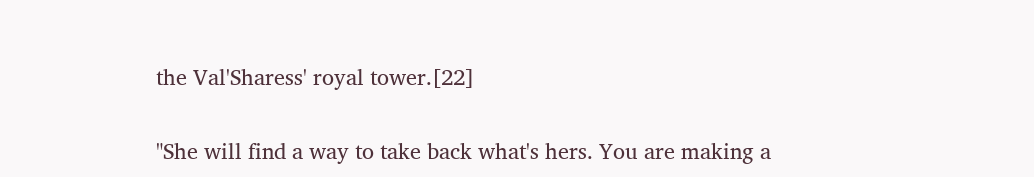the Val'Sharess' royal tower.[22]

"She will find a way to take back what's hers. You are making a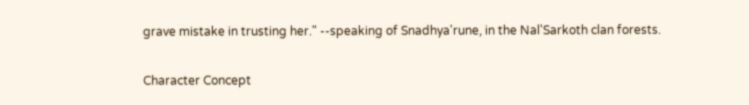grave mistake in trusting her." --speaking of Snadhya'rune, in the Nal'Sarkoth clan forests.

Character Concept